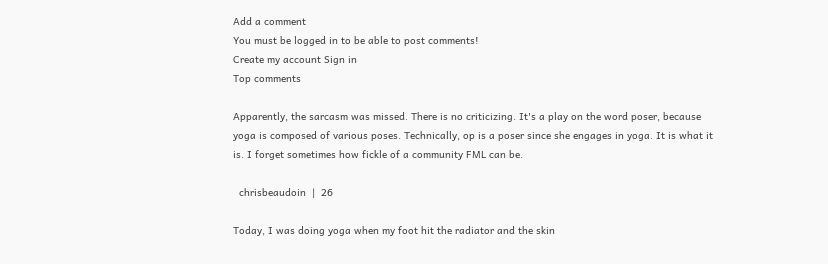Add a comment
You must be logged in to be able to post comments!
Create my account Sign in
Top comments

Apparently, the sarcasm was missed. There is no criticizing. It's a play on the word poser, because yoga is composed of various poses. Technically, op is a poser since she engages in yoga. It is what it is. I forget sometimes how fickle of a community FML can be.

  chrisbeaudoin  |  26

Today, I was doing yoga when my foot hit the radiator and the skin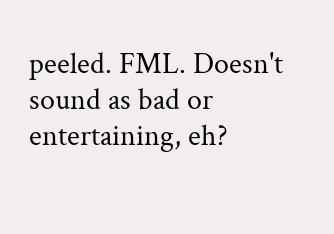peeled. FML. Doesn't sound as bad or entertaining, eh?